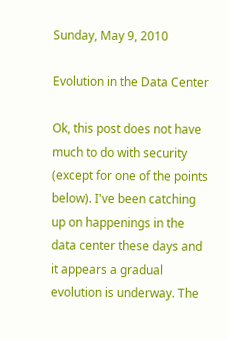Sunday, May 9, 2010

Evolution in the Data Center

Ok, this post does not have much to do with security (except for one of the points below). I've been catching up on happenings in the data center these days and it appears a gradual evolution is underway. The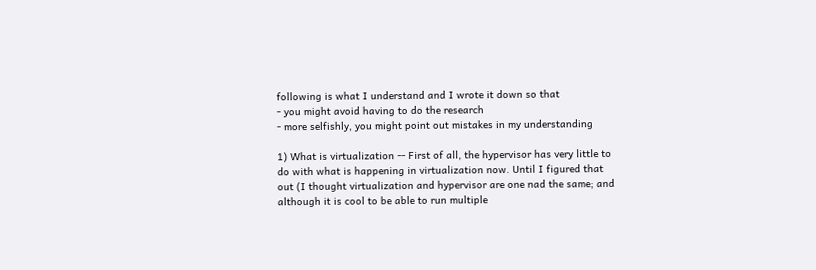following is what I understand and I wrote it down so that
- you might avoid having to do the research
- more selfishly, you might point out mistakes in my understanding

1) What is virtualization -- First of all, the hypervisor has very little to do with what is happening in virtualization now. Until I figured that out (I thought virtualization and hypervisor are one nad the same; and although it is cool to be able to run multiple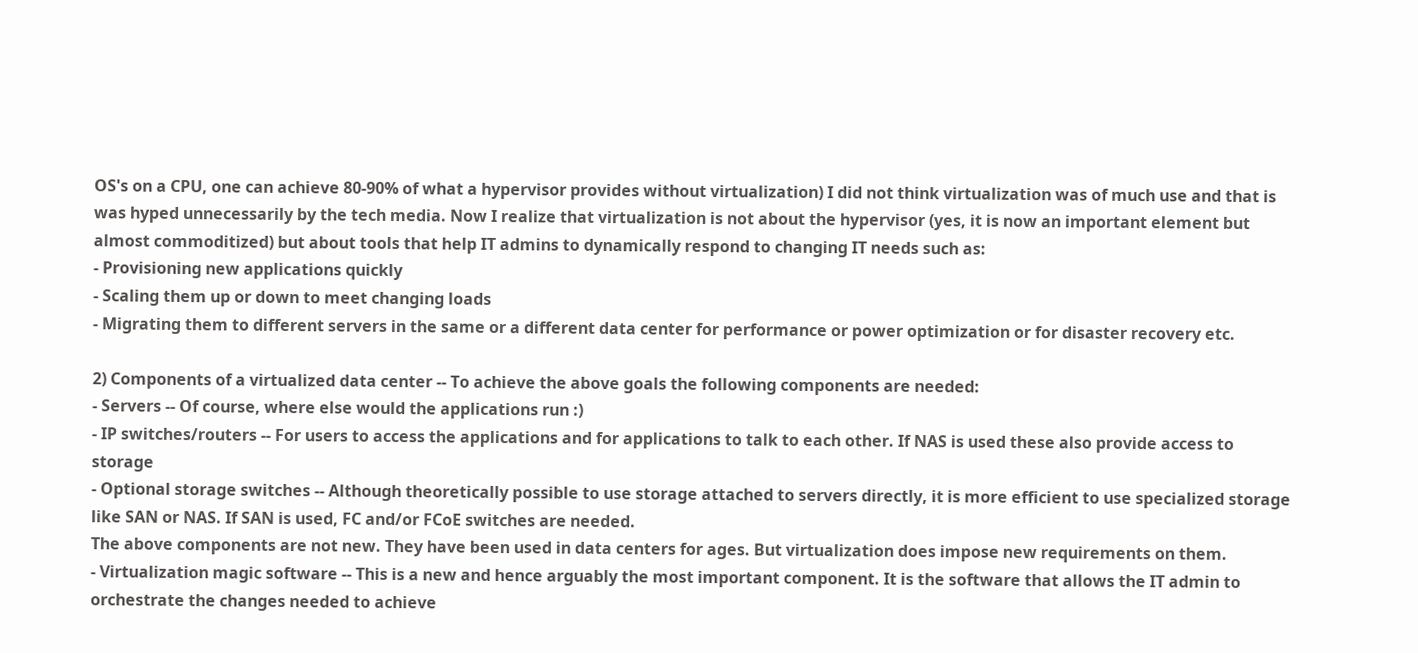OS's on a CPU, one can achieve 80-90% of what a hypervisor provides without virtualization) I did not think virtualization was of much use and that is was hyped unnecessarily by the tech media. Now I realize that virtualization is not about the hypervisor (yes, it is now an important element but almost commoditized) but about tools that help IT admins to dynamically respond to changing IT needs such as:
- Provisioning new applications quickly
- Scaling them up or down to meet changing loads
- Migrating them to different servers in the same or a different data center for performance or power optimization or for disaster recovery etc.

2) Components of a virtualized data center -- To achieve the above goals the following components are needed:
- Servers -- Of course, where else would the applications run :)
- IP switches/routers -- For users to access the applications and for applications to talk to each other. If NAS is used these also provide access to storage
- Optional storage switches -- Although theoretically possible to use storage attached to servers directly, it is more efficient to use specialized storage like SAN or NAS. If SAN is used, FC and/or FCoE switches are needed.
The above components are not new. They have been used in data centers for ages. But virtualization does impose new requirements on them.
- Virtualization magic software -- This is a new and hence arguably the most important component. It is the software that allows the IT admin to orchestrate the changes needed to achieve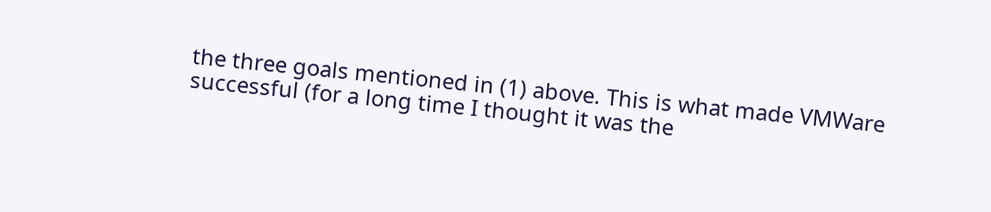the three goals mentioned in (1) above. This is what made VMWare successful (for a long time I thought it was the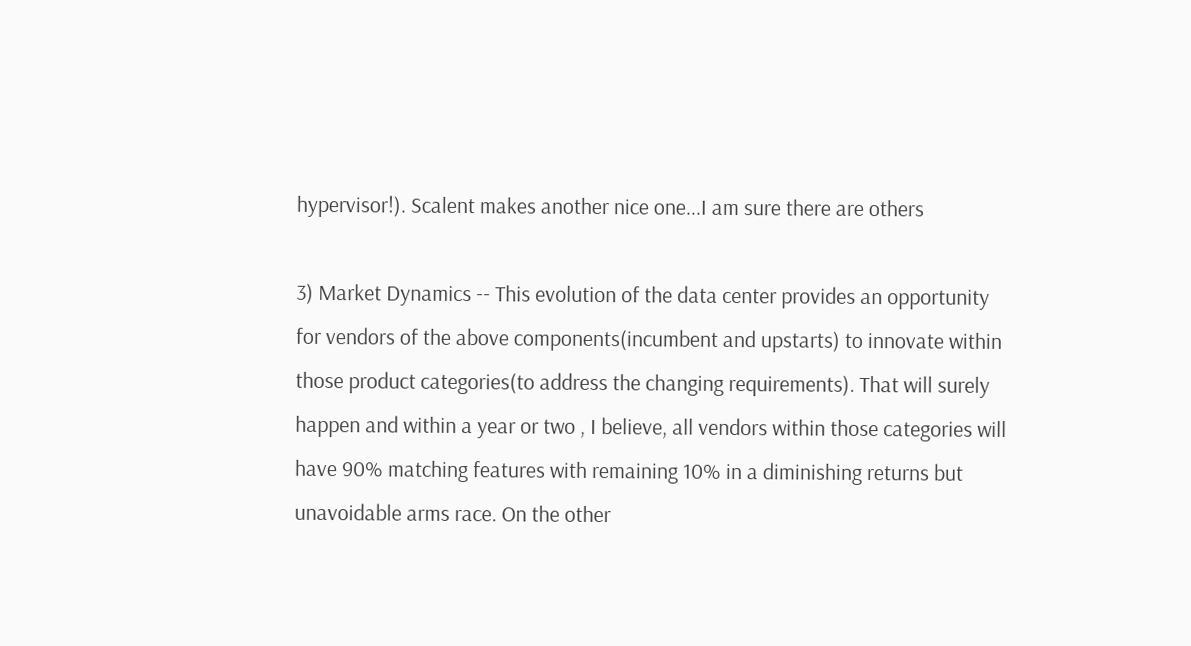hypervisor!). Scalent makes another nice one...I am sure there are others

3) Market Dynamics -- This evolution of the data center provides an opportunity for vendors of the above components(incumbent and upstarts) to innovate within those product categories(to address the changing requirements). That will surely happen and within a year or two , I believe, all vendors within those categories will have 90% matching features with remaining 10% in a diminishing returns but unavoidable arms race. On the other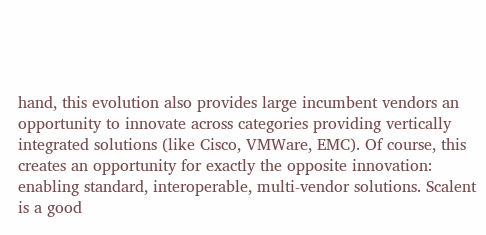hand, this evolution also provides large incumbent vendors an opportunity to innovate across categories providing vertically integrated solutions (like Cisco, VMWare, EMC). Of course, this creates an opportunity for exactly the opposite innovation: enabling standard, interoperable, multi-vendor solutions. Scalent is a good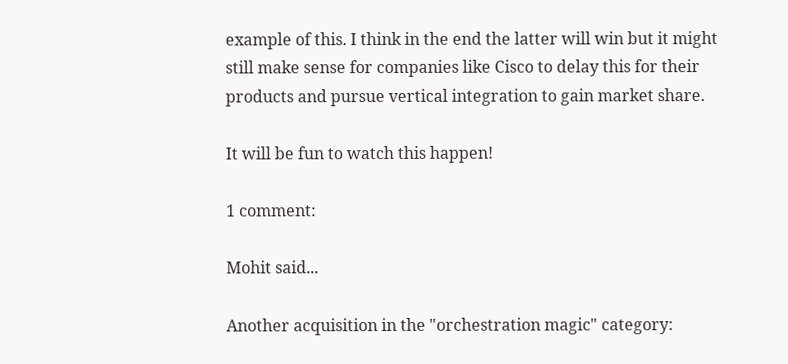example of this. I think in the end the latter will win but it might still make sense for companies like Cisco to delay this for their products and pursue vertical integration to gain market share.

It will be fun to watch this happen!

1 comment:

Mohit said...

Another acquisition in the "orchestration magic" category: